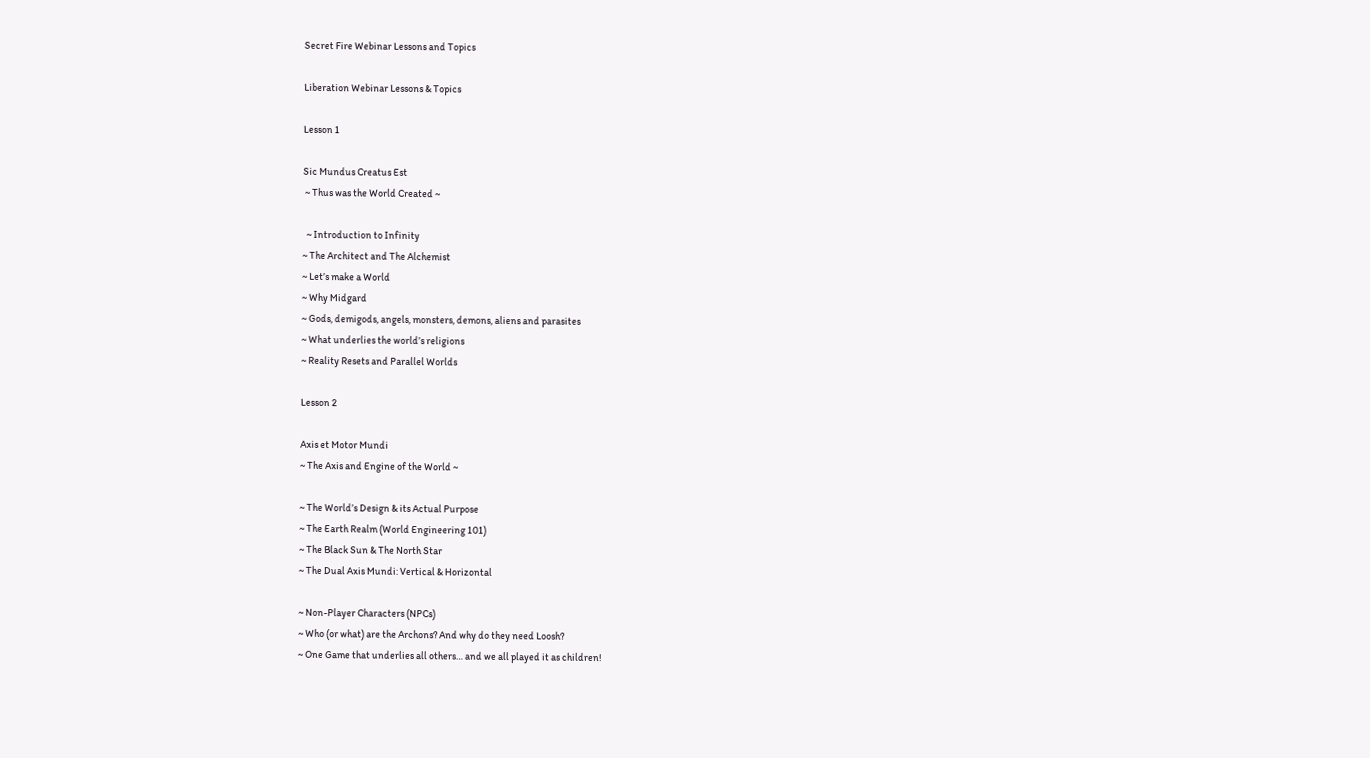Secret Fire Webinar Lessons and Topics

Liberation Webinar Lessons & Topics

Lesson 1

Sic Mundus Creatus Est
 ~ Thus was the World Created ~

  ~ Introduction to Infinity
~ The Architect and The Alchemist
~ Let’s make a World
~ Why Midgard
~ Gods, demigods, angels, monsters, demons, aliens and parasites
~ What underlies the world’s religions
~ Reality Resets and Parallel Worlds

Lesson 2

Axis et Motor Mundi
~ The Axis and Engine of the World ~

~ The World’s Design & its Actual Purpose
~ The Earth Realm (World Engineering 101)
~ The Black Sun & The North Star
~ The Dual Axis Mundi: Vertical & Horizontal

~ Non-Player Characters (NPCs)
~ Who (or what) are the Archons? And why do they need Loosh?
~ One Game that underlies all others… and we all played it as children!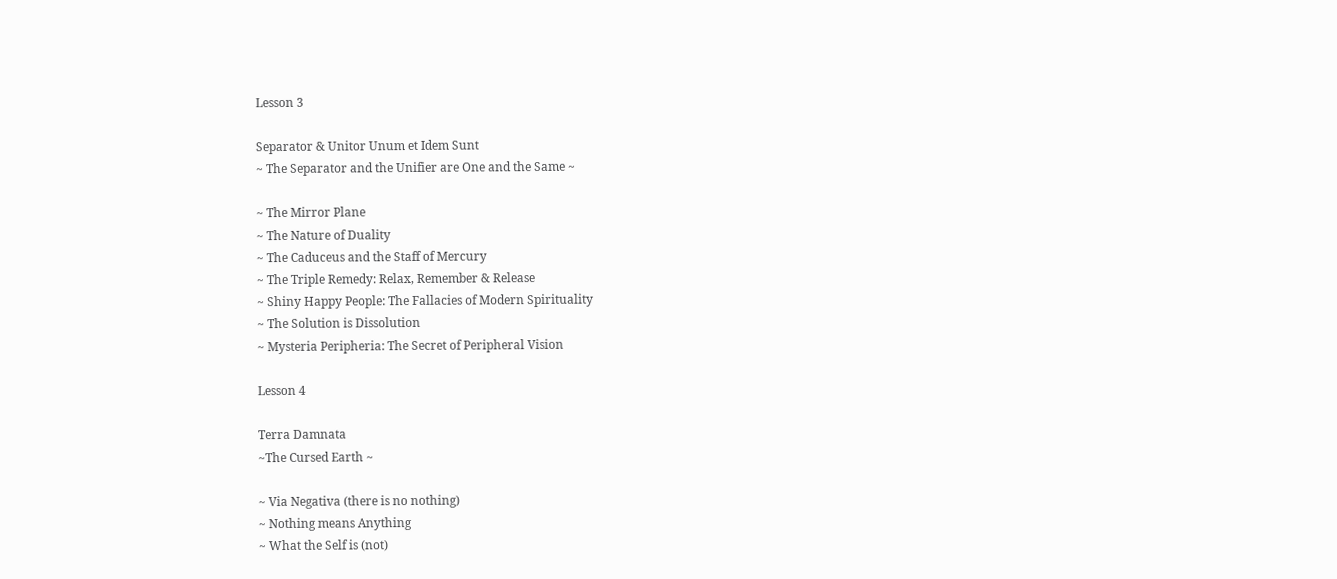Lesson 3

Separator & Unitor Unum et Idem Sunt
~ The Separator and the Unifier are One and the Same ~

~ The Mirror Plane
~ The Nature of Duality
~ The Caduceus and the Staff of Mercury
~ The Triple Remedy: Relax, Remember & Release
~ Shiny Happy People: The Fallacies of Modern Spirituality
~ The Solution is Dissolution
~ Mysteria Peripheria: The Secret of Peripheral Vision

Lesson 4

Terra Damnata
~The Cursed Earth ~

~ Via Negativa (there is no nothing)
~ Nothing means Anything
~ What the Self is (not)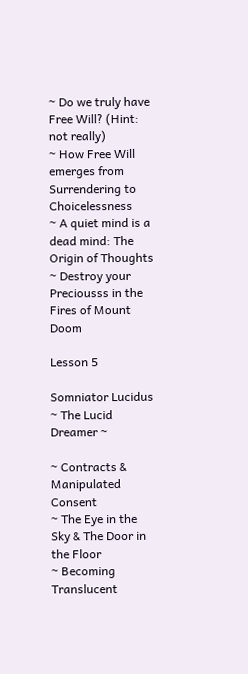~ Do we truly have Free Will? (Hint: not really)
~ How Free Will emerges from Surrendering to Choicelessness
~ A quiet mind is a dead mind: The Origin of Thoughts
~ Destroy your Preciousss in the Fires of Mount Doom

Lesson 5

Somniator Lucidus
~ The Lucid Dreamer ~

~ Contracts & Manipulated Consent
~ The Eye in the Sky & The Door in the Floor
~ Becoming Translucent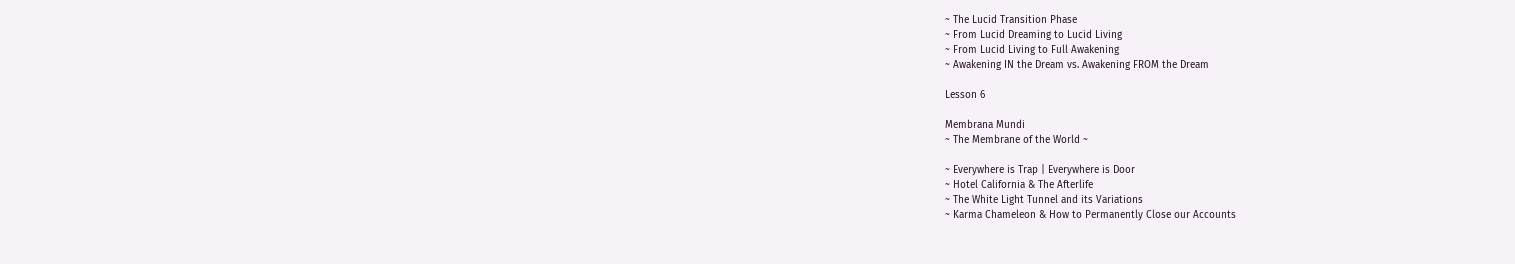~ The Lucid Transition Phase
~ From Lucid Dreaming to Lucid Living
~ From Lucid Living to Full Awakening
~ Awakening IN the Dream vs. Awakening FROM the Dream

Lesson 6

Membrana Mundi
~ The Membrane of the World ~

~ Everywhere is Trap | Everywhere is Door
~ Hotel California & The Afterlife
~ The White Light Tunnel and its Variations
~ Karma Chameleon & How to Permanently Close our Accounts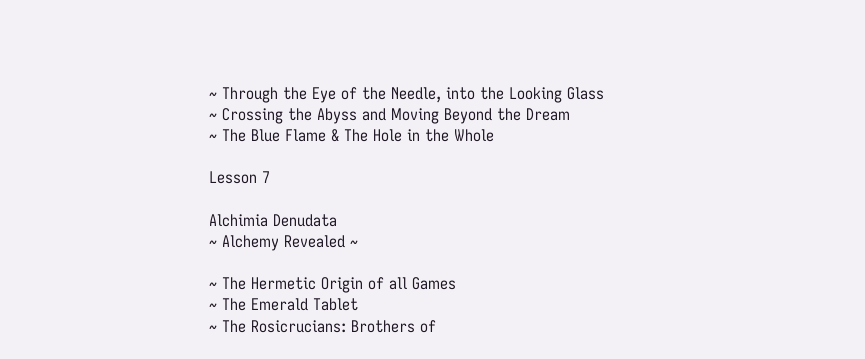~ Through the Eye of the Needle, into the Looking Glass
~ Crossing the Abyss and Moving Beyond the Dream
~ The Blue Flame & The Hole in the Whole

Lesson 7

Alchimia Denudata
~ Alchemy Revealed ~

~ The Hermetic Origin of all Games
~ The Emerald Tablet
~ The Rosicrucians: Brothers of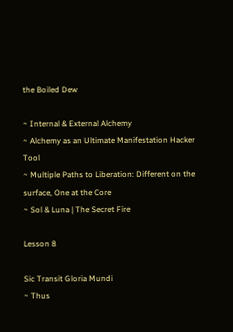the Boiled Dew

~ Internal & External Alchemy
~ Alchemy as an Ultimate Manifestation Hacker Tool
~ Multiple Paths to Liberation: Different on the surface, One at the Core
~ Sol & Luna | The Secret Fire

Lesson 8

Sic Transit Gloria Mundi
~ Thus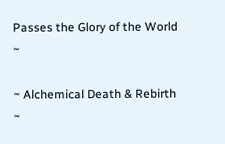Passes the Glory of the World ~

~ Alchemical Death & Rebirth
~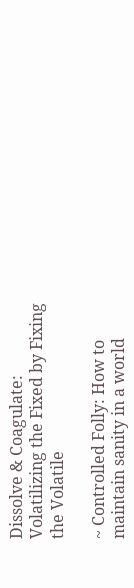Dissolve & Coagulate: Volatilizing the Fixed by Fixing the Volatile

~ Controlled Folly: How to maintain sanity in a world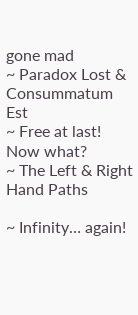gone mad
~ Paradox Lost & Consummatum Est
~ Free at last! Now what?
~ The Left & Right Hand Paths

~ Infinity… again!